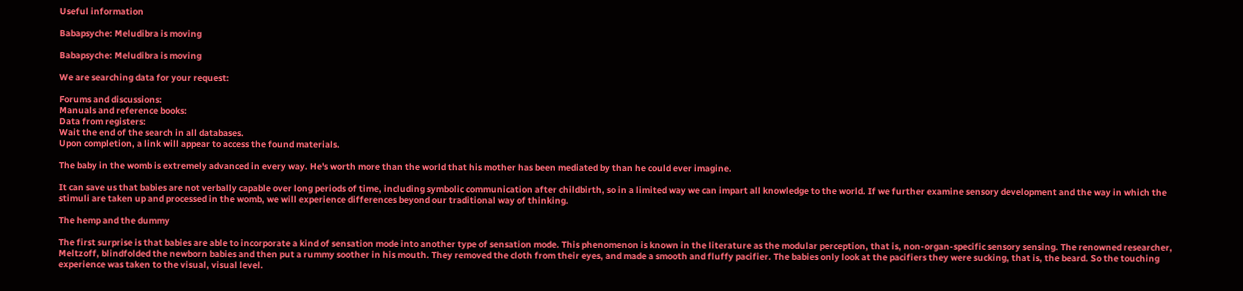Useful information

Babapsyche: Meludibra is moving

Babapsyche: Meludibra is moving

We are searching data for your request:

Forums and discussions:
Manuals and reference books:
Data from registers:
Wait the end of the search in all databases.
Upon completion, a link will appear to access the found materials.

The baby in the womb is extremely advanced in every way. He's worth more than the world that his mother has been mediated by than he could ever imagine.

It can save us that babies are not verbally capable over long periods of time, including symbolic communication after childbirth, so in a limited way we can impart all knowledge to the world. If we further examine sensory development and the way in which the stimuli are taken up and processed in the womb, we will experience differences beyond our traditional way of thinking.

The hemp and the dummy

The first surprise is that babies are able to incorporate a kind of sensation mode into another type of sensation mode. This phenomenon is known in the literature as the modular perception, that is, non-organ-specific sensory sensing. The renowned researcher, Meltzoff, blindfolded the newborn babies and then put a rummy soother in his mouth. They removed the cloth from their eyes, and made a smooth and fluffy pacifier. The babies only look at the pacifiers they were sucking, that is, the beard. So the touching experience was taken to the visual, visual level.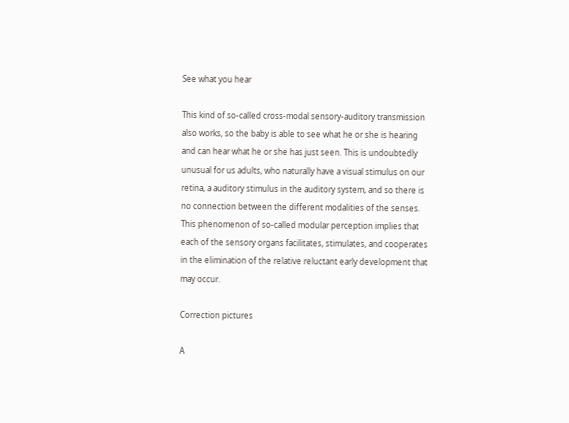See what you hear

This kind of so-called cross-modal sensory-auditory transmission also works, so the baby is able to see what he or she is hearing and can hear what he or she has just seen. This is undoubtedly unusual for us adults, who naturally have a visual stimulus on our retina, a auditory stimulus in the auditory system, and so there is no connection between the different modalities of the senses. This phenomenon of so-called modular perception implies that each of the sensory organs facilitates, stimulates, and cooperates in the elimination of the relative reluctant early development that may occur.

Correction pictures

A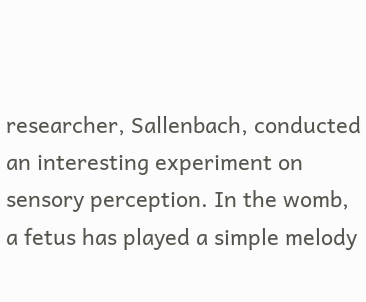researcher, Sallenbach, conducted an interesting experiment on sensory perception. In the womb, a fetus has played a simple melody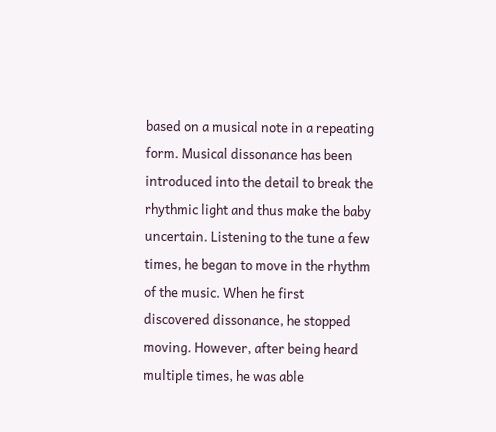based on a musical note in a repeating form. Musical dissonance has been introduced into the detail to break the rhythmic light and thus make the baby uncertain. Listening to the tune a few times, he began to move in the rhythm of the music. When he first discovered dissonance, he stopped moving. However, after being heard multiple times, he was able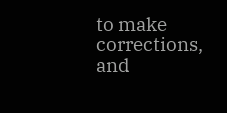to make corrections, and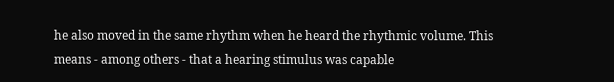he also moved in the same rhythm when he heard the rhythmic volume. This means - among others - that a hearing stimulus was capable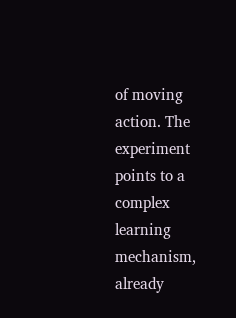of moving action. The experiment points to a complex learning mechanism, already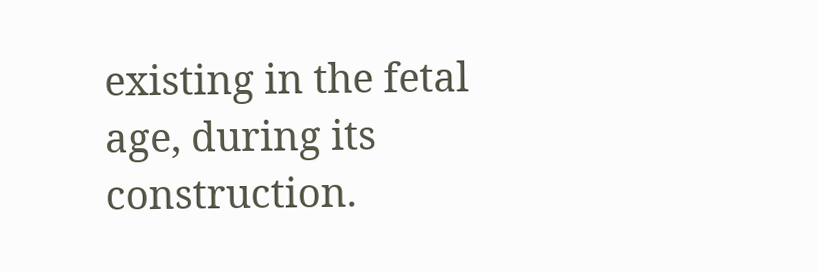existing in the fetal age, during its construction.